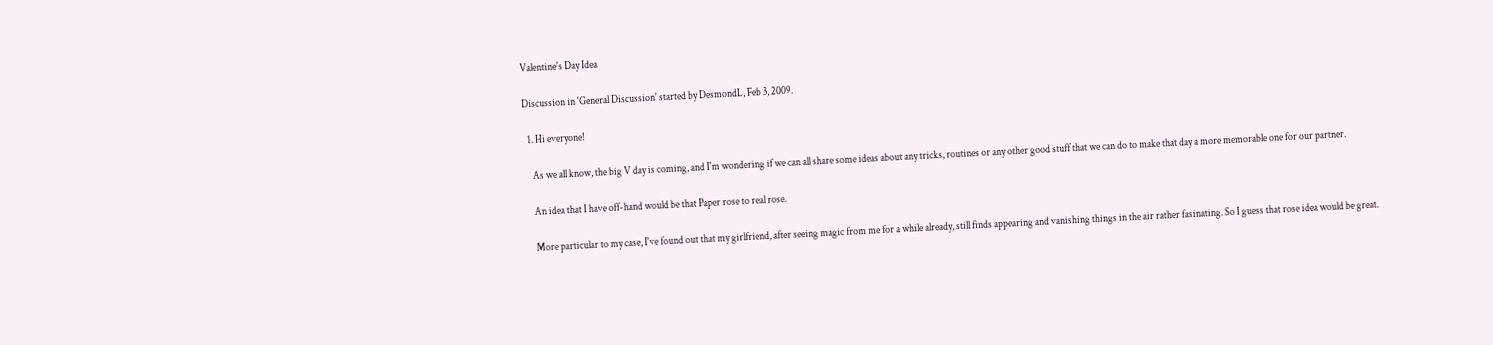Valentine's Day Idea

Discussion in 'General Discussion' started by DesmondL, Feb 3, 2009.

  1. Hi everyone!

    As we all know, the big V day is coming, and I'm wondering if we can all share some ideas about any tricks, routines or any other good stuff that we can do to make that day a more memorable one for our partner.

    An idea that I have off-hand would be that Paper rose to real rose.

    More particular to my case, I've found out that my girlfriend, after seeing magic from me for a while already, still finds appearing and vanishing things in the air rather fasinating. So I guess that rose idea would be great.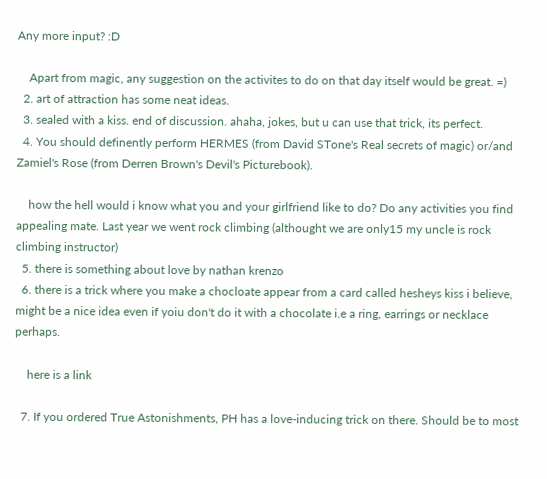Any more input? :D

    Apart from magic, any suggestion on the activites to do on that day itself would be great. =)
  2. art of attraction has some neat ideas.
  3. sealed with a kiss. end of discussion. ahaha, jokes, but u can use that trick, its perfect.
  4. You should definently perform HERMES (from David STone's Real secrets of magic) or/and Zamiel's Rose (from Derren Brown's Devil's Picturebook).

    how the hell would i know what you and your girlfriend like to do? Do any activities you find appealing mate. Last year we went rock climbing (althought we are only15 my uncle is rock climbing instructor)
  5. there is something about love by nathan krenzo
  6. there is a trick where you make a chocloate appear from a card called hesheys kiss i believe, might be a nice idea even if yoiu don't do it with a chocolate i.e a ring, earrings or necklace perhaps.

    here is a link

  7. If you ordered True Astonishments, PH has a love-inducing trick on there. Should be to most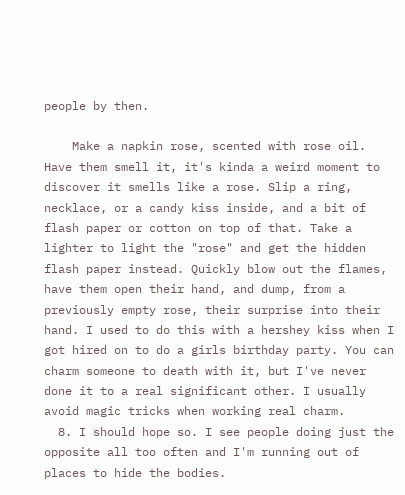people by then.

    Make a napkin rose, scented with rose oil. Have them smell it, it's kinda a weird moment to discover it smells like a rose. Slip a ring, necklace, or a candy kiss inside, and a bit of flash paper or cotton on top of that. Take a lighter to light the "rose" and get the hidden flash paper instead. Quickly blow out the flames, have them open their hand, and dump, from a previously empty rose, their surprise into their hand. I used to do this with a hershey kiss when I got hired on to do a girls birthday party. You can charm someone to death with it, but I've never done it to a real significant other. I usually avoid magic tricks when working real charm.
  8. I should hope so. I see people doing just the opposite all too often and I'm running out of places to hide the bodies.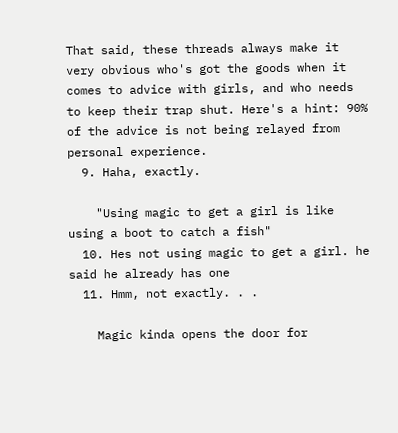That said, these threads always make it very obvious who's got the goods when it comes to advice with girls, and who needs to keep their trap shut. Here's a hint: 90% of the advice is not being relayed from personal experience.
  9. Haha, exactly.

    "Using magic to get a girl is like using a boot to catch a fish"
  10. Hes not using magic to get a girl. he said he already has one
  11. Hmm, not exactly. . .

    Magic kinda opens the door for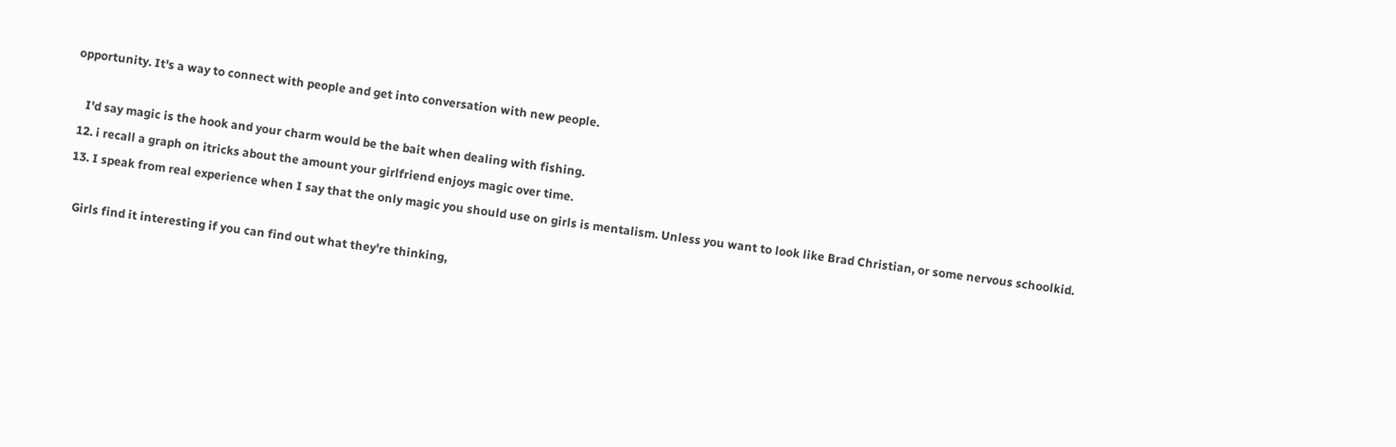opportunity. It's a way to connect with people and get into conversation with new people.

    I'd say magic is the hook and your charm would be the bait when dealing with fishing.
  12. i recall a graph on itricks about the amount your girlfriend enjoys magic over time.
  13. I speak from real experience when I say that the only magic you should use on girls is mentalism. Unless you want to look like Brad Christian, or some nervous schoolkid.

    Girls find it interesting if you can find out what they're thinking,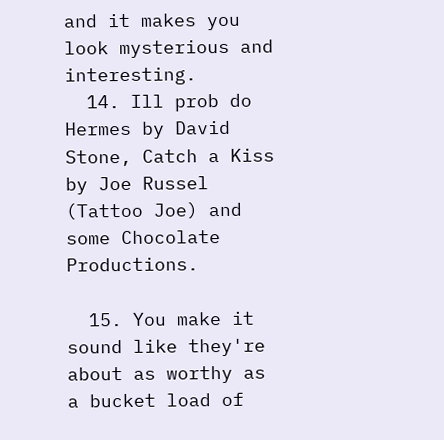and it makes you look mysterious and interesting.
  14. Ill prob do Hermes by David Stone, Catch a Kiss by Joe Russel (Tattoo Joe) and some Chocolate Productions.

  15. You make it sound like they're about as worthy as a bucket load of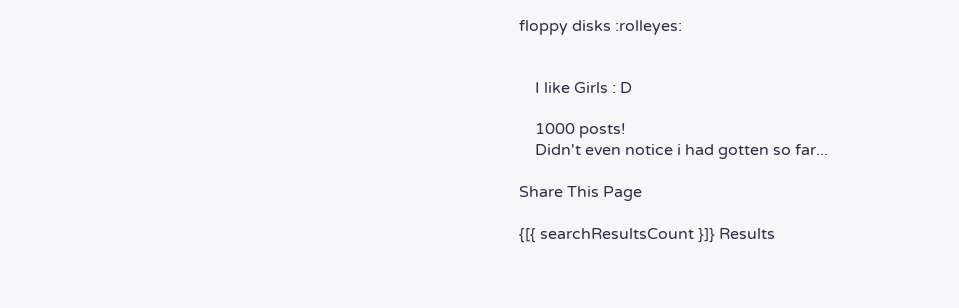floppy disks :rolleyes:


    I like Girls : D

    1000 posts!
    Didn't even notice i had gotten so far...

Share This Page

{[{ searchResultsCount }]} Results